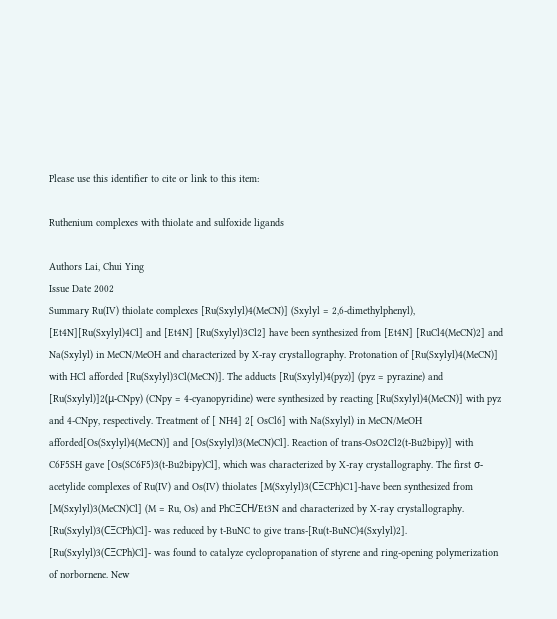Please use this identifier to cite or link to this item:

Ruthenium complexes with thiolate and sulfoxide ligands

Authors Lai, Chui Ying
Issue Date 2002
Summary Ru(IV) thiolate complexes [Ru(Sxylyl)4(MeCN)] (Sxylyl = 2,6-dimethylphenyl), [Et4N][Ru(Sxylyl)4Cl] and [Et4N] [Ru(Sxylyl)3Cl2] have been synthesized from [Et4N] [RuCl4(MeCN)2] and Na(Sxylyl) in MeCN/MeOH and characterized by X-ray crystallography. Protonation of [Ru(Sxylyl)4(MeCN)] with HCl afforded [Ru(Sxylyl)3Cl(MeCN)]. The adducts [Ru(Sxylyl)4(pyz)] (pyz = pyrazine) and [Ru(Sxylyl)]2(μ-CNpy) (CNpy = 4-cyanopyridine) were synthesized by reacting [Ru(Sxylyl)4(MeCN)] with pyz and 4-CNpy, respectively. Treatment of [ NH4] 2[ OsCl6] with Na(Sxylyl) in MeCN/MeOH afforded[Os(Sxylyl)4(MeCN)] and [Os(Sxylyl)3(MeCN)Cl]. Reaction of trans-OsO2Cl2(t-Bu2bipy)] with C6F5SH gave [Os(SC6F5)3(t-Bu2bipy)Cl], which was characterized by X-ray crystallography. The first σ-acetylide complexes of Ru(IV) and Os(IV) thiolates [M(Sxylyl)3(CΞCPh)C1]-have been synthesized from [M(Sxylyl)3(MeCN)Cl] (M = Ru, Os) and PhCΞCH/Et3N and characterized by X-ray crystallography. [Ru(Sxylyl)3(CΞCPh)Cl]- was reduced by t-BuNC to give trans-[Ru(t-BuNC)4(Sxylyl)2]. [Ru(Sxylyl)3(CΞCPh)Cl]- was found to catalyze cyclopropanation of styrene and ring-opening polymerization of norbornene. New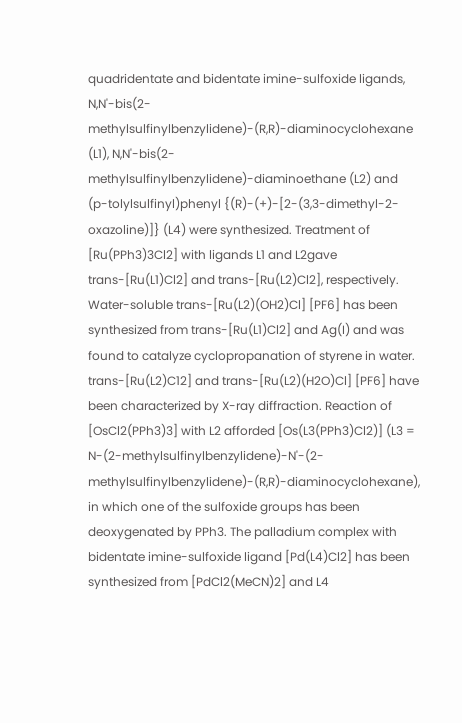quadridentate and bidentate imine-sulfoxide ligands, N,N'-bis(2-methylsulfinylbenzylidene)-(R,R)-diaminocyclohexane (L1), N,N'-bis(2-methylsulfinylbenzylidene)-diaminoethane (L2) and (p-tolylsulfinyl)phenyl {(R)-(+)-[2-(3,3-dimethyl-2-oxazoline)]} (L4) were synthesized. Treatment of [Ru(PPh3)3Cl2] with ligands L1 and L2gave trans-[Ru(L1)Cl2] and trans-[Ru(L2)Cl2], respectively. Water-soluble trans-[Ru(L2)(OH2)Cl] [PF6] has been synthesized from trans-[Ru(L1)Cl2] and Ag(I) and was found to catalyze cyclopropanation of styrene in water. trans-[Ru(L2)C12] and trans-[Ru(L2)(H2O)Cl] [PF6] have been characterized by X-ray diffraction. Reaction of [OsCl2(PPh3)3] with L2 afforded [Os(L3(PPh3)Cl2)] (L3 = N-(2-methylsulfinylbenzylidene)-N'-(2-methylsulfinylbenzylidene)-(R,R)-diaminocyclohexane), in which one of the sulfoxide groups has been deoxygenated by PPh3. The palladium complex with bidentate imine-sulfoxide ligand [Pd(L4)Cl2] has been synthesized from [PdCl2(MeCN)2] and L4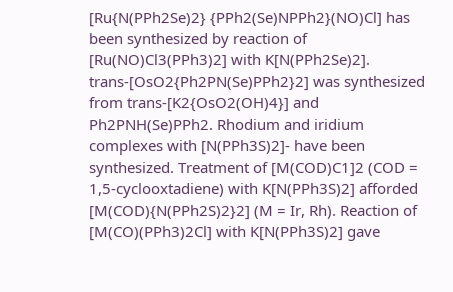[Ru{N(PPh2Se)2} {PPh2(Se)NPPh2}(NO)Cl] has been synthesized by reaction of [Ru(NO)Cl3(PPh3)2] with K[N(PPh2Se)2]. trans-[OsO2{Ph2PN(Se)PPh2}2] was synthesized from trans-[K2{OsO2(OH)4}] and Ph2PNH(Se)PPh2. Rhodium and iridium complexes with [N(PPh3S)2]- have been synthesized. Treatment of [M(COD)C1]2 (COD = 1,5-cyclooxtadiene) with K[N(PPh3S)2] afforded [M(COD){N(PPh2S)2}2] (M = Ir, Rh). Reaction of [M(CO)(PPh3)2Cl] with K[N(PPh3S)2] gave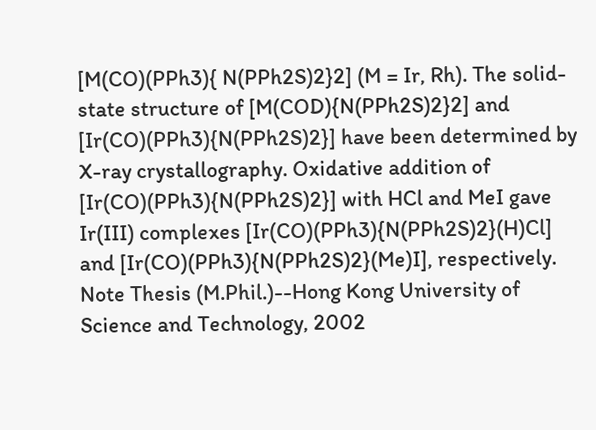[M(CO)(PPh3){ N(PPh2S)2}2] (M = Ir, Rh). The solid-state structure of [M(COD){N(PPh2S)2}2] and [Ir(CO)(PPh3){N(PPh2S)2}] have been determined by X-ray crystallography. Oxidative addition of [Ir(CO)(PPh3){N(PPh2S)2}] with HCl and MeI gave Ir(III) complexes [Ir(CO)(PPh3){N(PPh2S)2}(H)Cl] and [Ir(CO)(PPh3){N(PPh2S)2}(Me)I], respectively.
Note Thesis (M.Phil.)--Hong Kong University of Science and Technology, 2002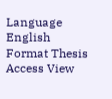Language English
Format Thesis
Access View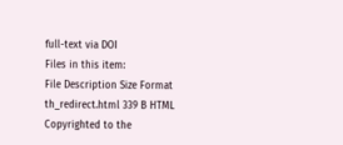full-text via DOI
Files in this item:
File Description Size Format
th_redirect.html 339 B HTML
Copyrighted to the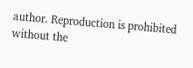author. Reproduction is prohibited without the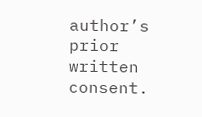author’s prior written consent.